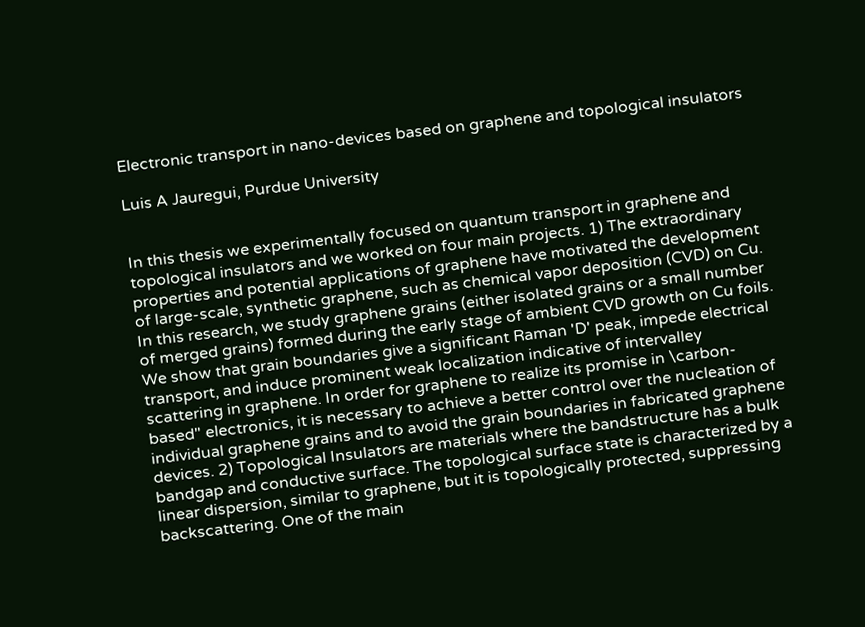Electronic transport in nano-devices based on graphene and topological insulators

Luis A Jauregui, Purdue University


In this thesis we experimentally focused on quantum transport in graphene and topological insulators and we worked on four main projects. 1) The extraordinary properties and potential applications of graphene have motivated the development of large-scale, synthetic graphene, such as chemical vapor deposition (CVD) on Cu. In this research, we study graphene grains (either isolated grains or a small number of merged grains) formed during the early stage of ambient CVD growth on Cu foils. We show that grain boundaries give a significant Raman 'D' peak, impede electrical transport, and induce prominent weak localization indicative of intervalley scattering in graphene. In order for graphene to realize its promise in \carbon-based" electronics, it is necessary to achieve a better control over the nucleation of individual graphene grains and to avoid the grain boundaries in fabricated graphene devices. 2) Topological Insulators are materials where the bandstructure has a bulk bandgap and conductive surface. The topological surface state is characterized by a linear dispersion, similar to graphene, but it is topologically protected, suppressing backscattering. One of the main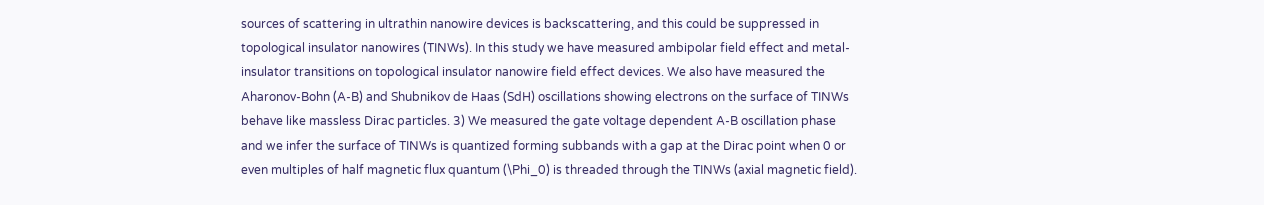sources of scattering in ultrathin nanowire devices is backscattering, and this could be suppressed in topological insulator nanowires (TINWs). In this study we have measured ambipolar field effect and metal-insulator transitions on topological insulator nanowire field effect devices. We also have measured the Aharonov-Bohn (A-B) and Shubnikov de Haas (SdH) oscillations showing electrons on the surface of TINWs behave like massless Dirac particles. 3) We measured the gate voltage dependent A-B oscillation phase and we infer the surface of TINWs is quantized forming subbands with a gap at the Dirac point when 0 or even multiples of half magnetic flux quantum (\Phi_0) is threaded through the TINWs (axial magnetic field).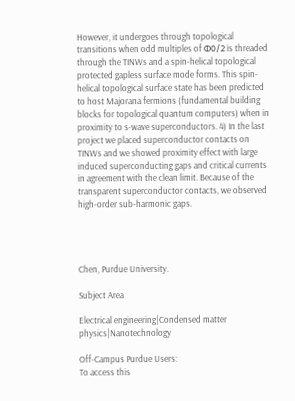However, it undergoes through topological transitions when odd multiples of Φ0/2 is threaded through the TINWs and a spin-helical topological protected gapless surface mode forms. This spin-helical topological surface state has been predicted to host Majorana fermions (fundamental building blocks for topological quantum computers) when in proximity to s-wave superconductors. 4) In the last project we placed superconductor contacts on TINWs and we showed proximity effect with large induced superconducting gaps and critical currents in agreement with the clean limit. Because of the transparent superconductor contacts, we observed high-order sub-harmonic gaps.




Chen, Purdue University.

Subject Area

Electrical engineering|Condensed matter physics|Nanotechnology

Off-Campus Purdue Users:
To access this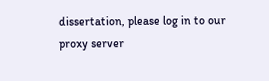dissertation, please log in to our
proxy server